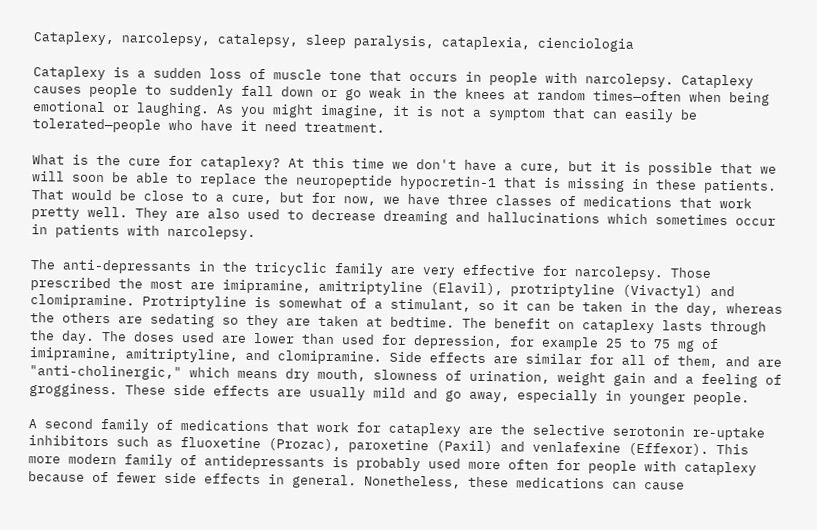Cataplexy, narcolepsy, catalepsy, sleep paralysis, cataplexia, cienciologia

Cataplexy is a sudden loss of muscle tone that occurs in people with narcolepsy. Cataplexy causes people to suddenly fall down or go weak in the knees at random times—often when being emotional or laughing. As you might imagine, it is not a symptom that can easily be tolerated—people who have it need treatment.

What is the cure for cataplexy? At this time we don't have a cure, but it is possible that we will soon be able to replace the neuropeptide hypocretin-1 that is missing in these patients. That would be close to a cure, but for now, we have three classes of medications that work pretty well. They are also used to decrease dreaming and hallucinations which sometimes occur in patients with narcolepsy.

The anti-depressants in the tricyclic family are very effective for narcolepsy. Those prescribed the most are imipramine, amitriptyline (Elavil), protriptyline (Vivactyl) and clomipramine. Protriptyline is somewhat of a stimulant, so it can be taken in the day, whereas the others are sedating so they are taken at bedtime. The benefit on cataplexy lasts through the day. The doses used are lower than used for depression, for example 25 to 75 mg of imipramine, amitriptyline, and clomipramine. Side effects are similar for all of them, and are "anti-cholinergic," which means dry mouth, slowness of urination, weight gain and a feeling of grogginess. These side effects are usually mild and go away, especially in younger people.

A second family of medications that work for cataplexy are the selective serotonin re-uptake inhibitors such as fluoxetine (Prozac), paroxetine (Paxil) and venlafexine (Effexor). This more modern family of antidepressants is probably used more often for people with cataplexy because of fewer side effects in general. Nonetheless, these medications can cause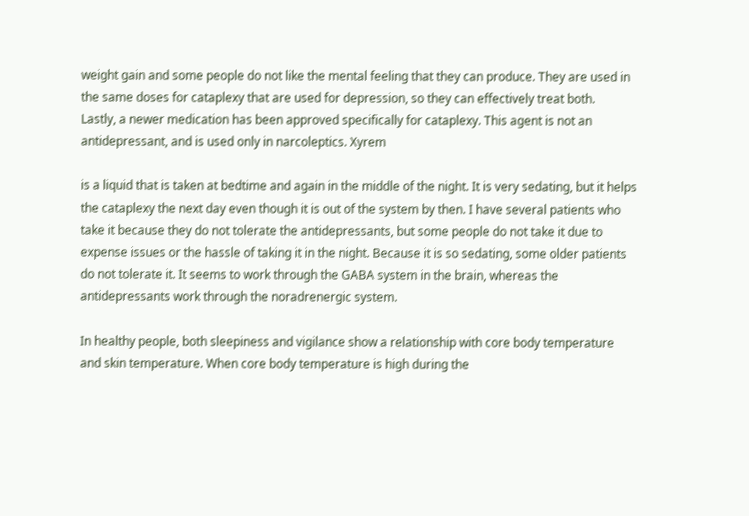weight gain and some people do not like the mental feeling that they can produce. They are used in the same doses for cataplexy that are used for depression, so they can effectively treat both.
Lastly, a newer medication has been approved specifically for cataplexy. This agent is not an antidepressant, and is used only in narcoleptics. Xyrem

is a liquid that is taken at bedtime and again in the middle of the night. It is very sedating, but it helps the cataplexy the next day even though it is out of the system by then. I have several patients who take it because they do not tolerate the antidepressants, but some people do not take it due to expense issues or the hassle of taking it in the night. Because it is so sedating, some older patients do not tolerate it. It seems to work through the GABA system in the brain, whereas the antidepressants work through the noradrenergic system.

In healthy people, both sleepiness and vigilance show a relationship with core body temperature and skin temperature. When core body temperature is high during the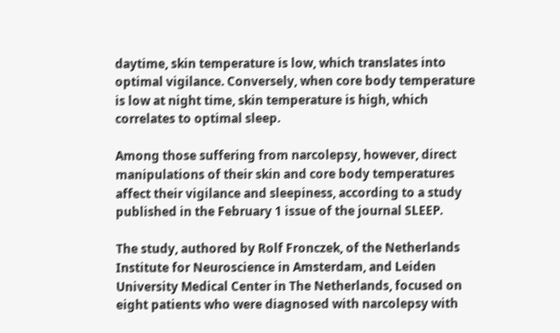daytime, skin temperature is low, which translates into optimal vigilance. Conversely, when core body temperature is low at night time, skin temperature is high, which correlates to optimal sleep.

Among those suffering from narcolepsy, however, direct manipulations of their skin and core body temperatures affect their vigilance and sleepiness, according to a study published in the February 1 issue of the journal SLEEP.

The study, authored by Rolf Fronczek, of the Netherlands Institute for Neuroscience in Amsterdam, and Leiden University Medical Center in The Netherlands, focused on eight patients who were diagnosed with narcolepsy with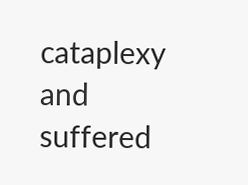cataplexy and suffered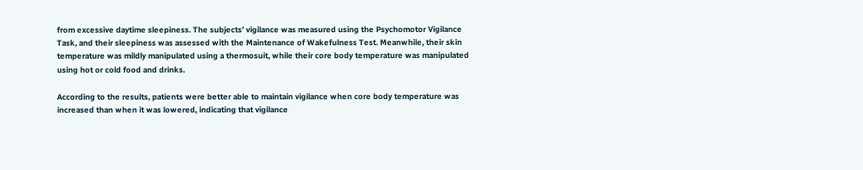from excessive daytime sleepiness. The subjects’ vigilance was measured using the Psychomotor Vigilance Task, and their sleepiness was assessed with the Maintenance of Wakefulness Test. Meanwhile, their skin temperature was mildly manipulated using a thermosuit, while their core body temperature was manipulated using hot or cold food and drinks.

According to the results, patients were better able to maintain vigilance when core body temperature was increased than when it was lowered, indicating that vigilance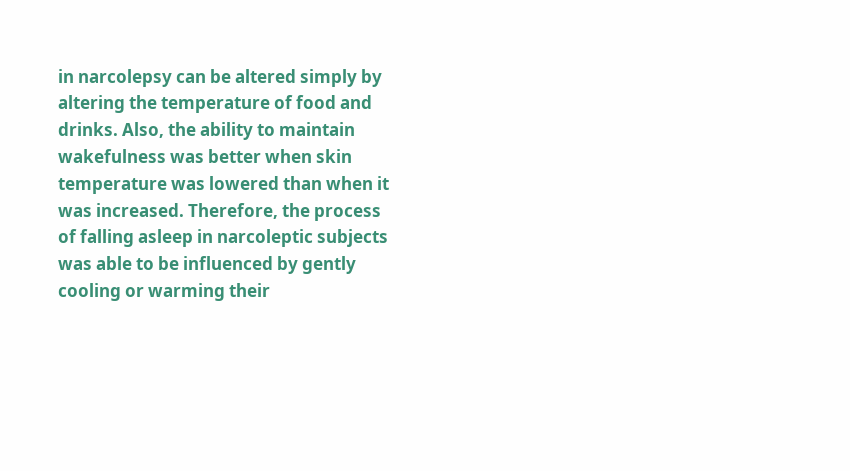in narcolepsy can be altered simply by altering the temperature of food and drinks. Also, the ability to maintain wakefulness was better when skin temperature was lowered than when it was increased. Therefore, the process of falling asleep in narcoleptic subjects was able to be influenced by gently cooling or warming their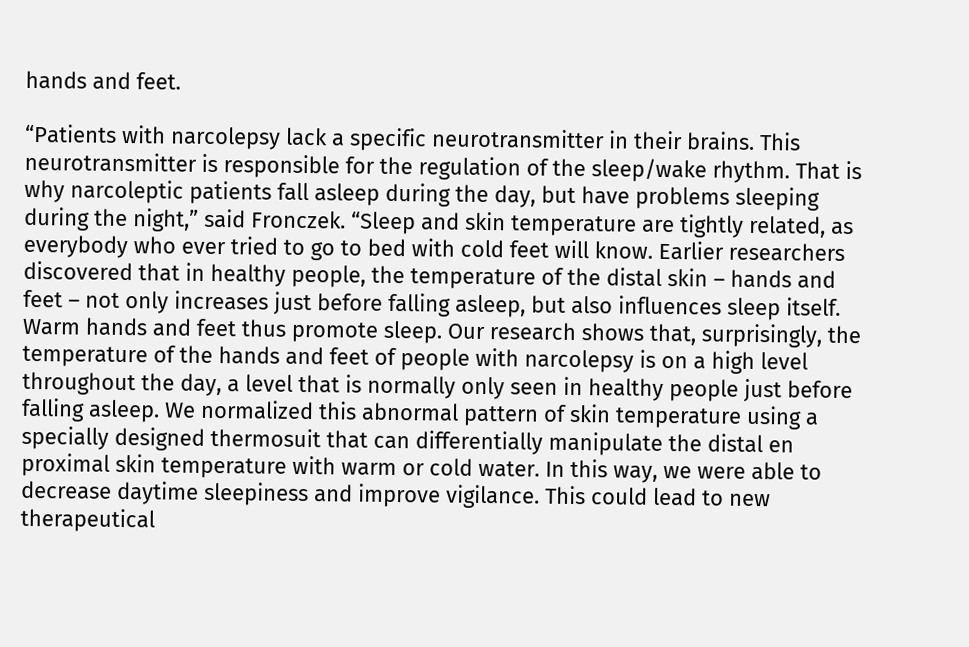hands and feet.

“Patients with narcolepsy lack a specific neurotransmitter in their brains. This neurotransmitter is responsible for the regulation of the sleep/wake rhythm. That is why narcoleptic patients fall asleep during the day, but have problems sleeping during the night,” said Fronczek. “Sleep and skin temperature are tightly related, as everybody who ever tried to go to bed with cold feet will know. Earlier researchers discovered that in healthy people, the temperature of the distal skin – hands and feet – not only increases just before falling asleep, but also influences sleep itself. Warm hands and feet thus promote sleep. Our research shows that, surprisingly, the temperature of the hands and feet of people with narcolepsy is on a high level throughout the day, a level that is normally only seen in healthy people just before falling asleep. We normalized this abnormal pattern of skin temperature using a specially designed thermosuit that can differentially manipulate the distal en proximal skin temperature with warm or cold water. In this way, we were able to decrease daytime sleepiness and improve vigilance. This could lead to new therapeutical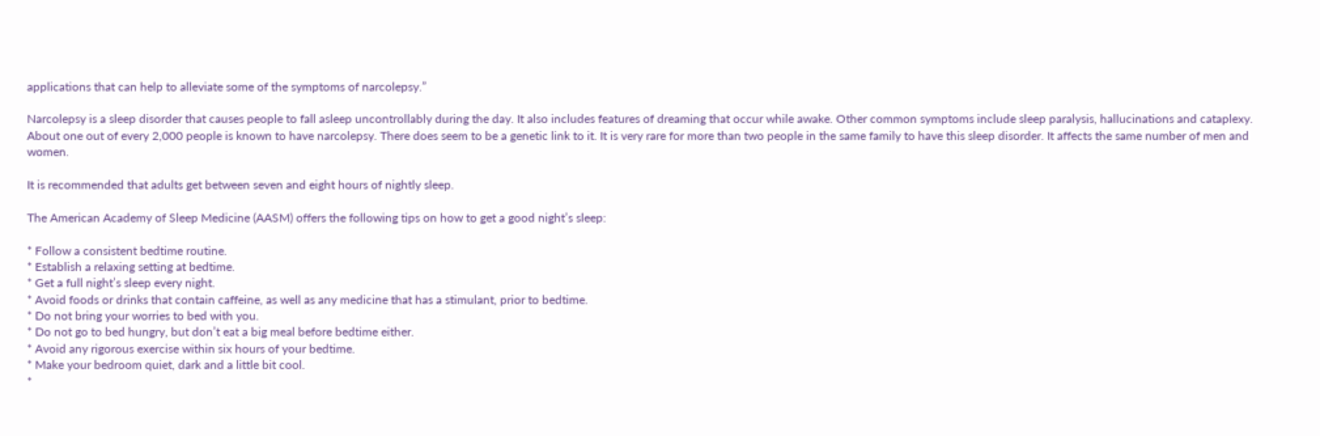applications that can help to alleviate some of the symptoms of narcolepsy.”

Narcolepsy is a sleep disorder that causes people to fall asleep uncontrollably during the day. It also includes features of dreaming that occur while awake. Other common symptoms include sleep paralysis, hallucinations and cataplexy. About one out of every 2,000 people is known to have narcolepsy. There does seem to be a genetic link to it. It is very rare for more than two people in the same family to have this sleep disorder. It affects the same number of men and women.

It is recommended that adults get between seven and eight hours of nightly sleep.

The American Academy of Sleep Medicine (AASM) offers the following tips on how to get a good night’s sleep:

* Follow a consistent bedtime routine.
* Establish a relaxing setting at bedtime.
* Get a full night’s sleep every night.
* Avoid foods or drinks that contain caffeine, as well as any medicine that has a stimulant, prior to bedtime.
* Do not bring your worries to bed with you.
* Do not go to bed hungry, but don’t eat a big meal before bedtime either.
* Avoid any rigorous exercise within six hours of your bedtime.
* Make your bedroom quiet, dark and a little bit cool.
*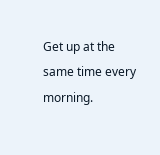Get up at the same time every morning.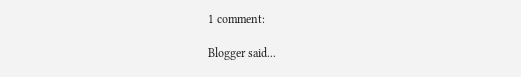1 comment:

Blogger said...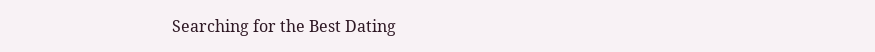Searching for the Best Dating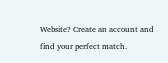Website? Create an account and find your perfect match.